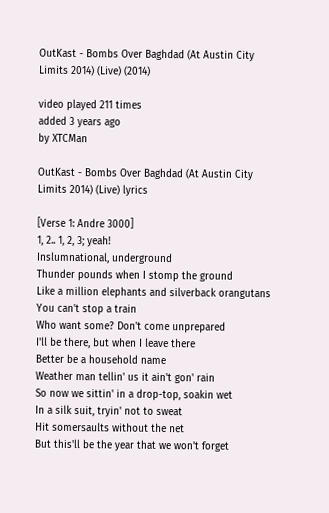OutKast - Bombs Over Baghdad (At Austin City Limits 2014) (Live) (2014)

video played 211 times
added 3 years ago
by XTCMan

OutKast - Bombs Over Baghdad (At Austin City Limits 2014) (Live) lyrics

[Verse 1: Andre 3000]
1, 2.. 1, 2, 3; yeah!
Inslumnational, underground
Thunder pounds when I stomp the ground
Like a million elephants and silverback orangutans
You can't stop a train
Who want some? Don't come unprepared
I'll be there, but when I leave there
Better be a household name
Weather man tellin' us it ain't gon' rain
So now we sittin' in a drop-top, soakin wet
In a silk suit, tryin' not to sweat
Hit somersaults without the net
But this'll be the year that we won't forget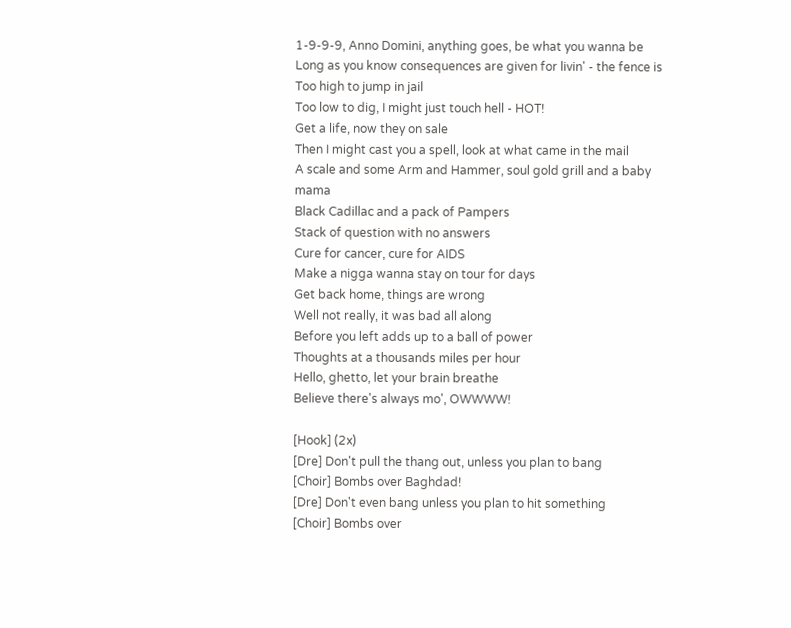1-9-9-9, Anno Domini, anything goes, be what you wanna be
Long as you know consequences are given for livin' - the fence is
Too high to jump in jail
Too low to dig, I might just touch hell - HOT!
Get a life, now they on sale
Then I might cast you a spell, look at what came in the mail
A scale and some Arm and Hammer, soul gold grill and a baby mama
Black Cadillac and a pack of Pampers
Stack of question with no answers
Cure for cancer, cure for AIDS
Make a nigga wanna stay on tour for days
Get back home, things are wrong
Well not really, it was bad all along
Before you left adds up to a ball of power
Thoughts at a thousands miles per hour
Hello, ghetto, let your brain breathe
Believe there's always mo', OWWWW!

[Hook] (2x)
[Dre] Don't pull the thang out, unless you plan to bang
[Choir] Bombs over Baghdad!
[Dre] Don't even bang unless you plan to hit something
[Choir] Bombs over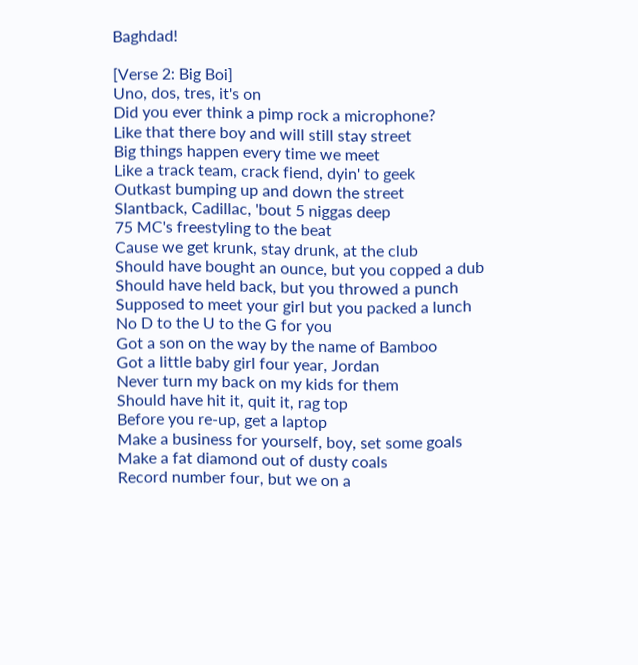Baghdad!

[Verse 2: Big Boi]
Uno, dos, tres, it's on
Did you ever think a pimp rock a microphone?
Like that there boy and will still stay street
Big things happen every time we meet
Like a track team, crack fiend, dyin' to geek
Outkast bumping up and down the street
Slantback, Cadillac, 'bout 5 niggas deep
75 MC's freestyling to the beat
Cause we get krunk, stay drunk, at the club
Should have bought an ounce, but you copped a dub
Should have held back, but you throwed a punch
Supposed to meet your girl but you packed a lunch
No D to the U to the G for you
Got a son on the way by the name of Bamboo
Got a little baby girl four year, Jordan
Never turn my back on my kids for them
Should have hit it, quit it, rag top
Before you re-up, get a laptop
Make a business for yourself, boy, set some goals
Make a fat diamond out of dusty coals
Record number four, but we on a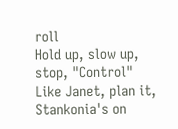roll
Hold up, slow up, stop, "Control"
Like Janet, plan it, Stankonia's on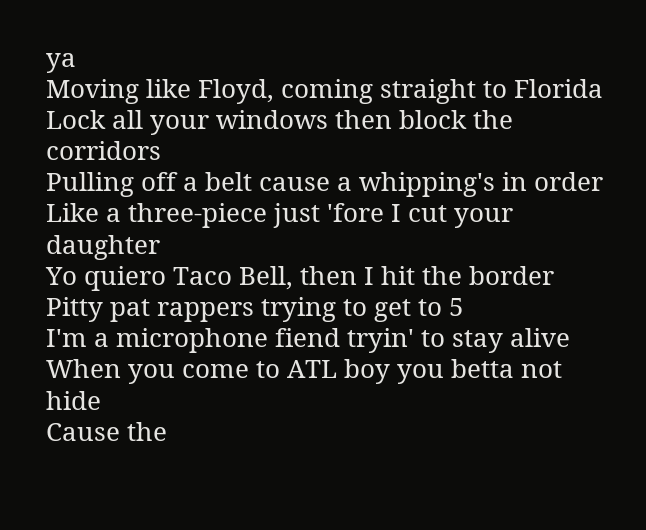ya
Moving like Floyd, coming straight to Florida
Lock all your windows then block the corridors
Pulling off a belt cause a whipping's in order
Like a three-piece just 'fore I cut your daughter
Yo quiero Taco Bell, then I hit the border
Pitty pat rappers trying to get to 5
I'm a microphone fiend tryin' to stay alive
When you come to ATL boy you betta not hide
Cause the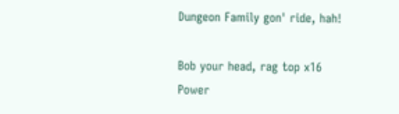Dungeon Family gon' ride, hah!

Bob your head, rag top x16
Power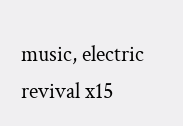music, electric revival x15